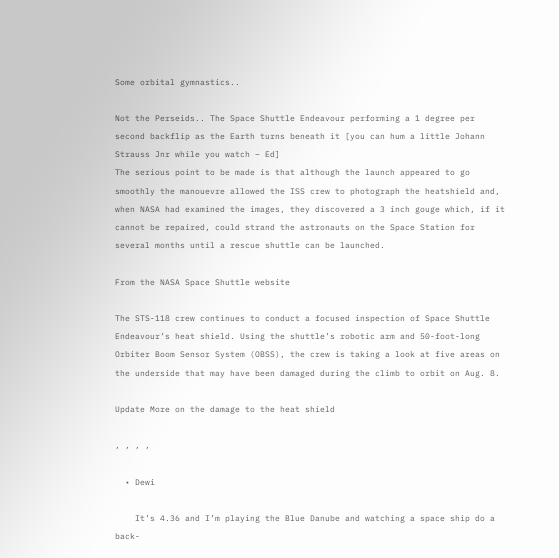Some orbital gymnastics..

Not the Perseids.. The Space Shuttle Endeavour performing a 1 degree per second backflip as the Earth turns beneath it [you can hum a little Johann Strauss Jnr while you watch – Ed]
The serious point to be made is that although the launch appeared to go smoothly the manouevre allowed the ISS crew to photograph the heatshield and, when NASA had examined the images, they discovered a 3 inch gouge which, if it cannot be repaired, could strand the astronauts on the Space Station for several months until a rescue shuttle can be launched.

From the NASA Space Shuttle website

The STS-118 crew continues to conduct a focused inspection of Space Shuttle Endeavour’s heat shield. Using the shuttle’s robotic arm and 50-foot-long Orbiter Boom Sensor System (OBSS), the crew is taking a look at five areas on the underside that may have been damaged during the climb to orbit on Aug. 8.

Update More on the damage to the heat shield

, , , ,

  • Dewi

    It’s 4.36 and I’m playing the Blue Danube and watching a space ship do a back-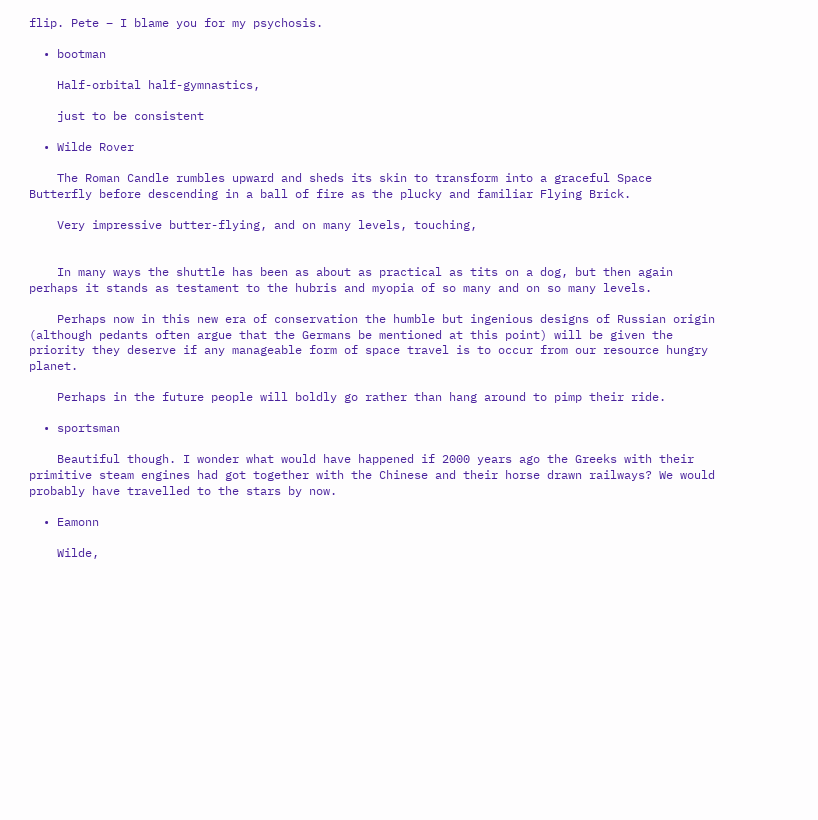flip. Pete – I blame you for my psychosis.

  • bootman

    Half-orbital half-gymnastics,

    just to be consistent

  • Wilde Rover

    The Roman Candle rumbles upward and sheds its skin to transform into a graceful Space Butterfly before descending in a ball of fire as the plucky and familiar Flying Brick.

    Very impressive butter-flying, and on many levels, touching,


    In many ways the shuttle has been as about as practical as tits on a dog, but then again perhaps it stands as testament to the hubris and myopia of so many and on so many levels.

    Perhaps now in this new era of conservation the humble but ingenious designs of Russian origin (although pedants often argue that the Germans be mentioned at this point) will be given the priority they deserve if any manageable form of space travel is to occur from our resource hungry planet.

    Perhaps in the future people will boldly go rather than hang around to pimp their ride.

  • sportsman

    Beautiful though. I wonder what would have happened if 2000 years ago the Greeks with their primitive steam engines had got together with the Chinese and their horse drawn railways? We would probably have travelled to the stars by now.

  • Eamonn

    Wilde,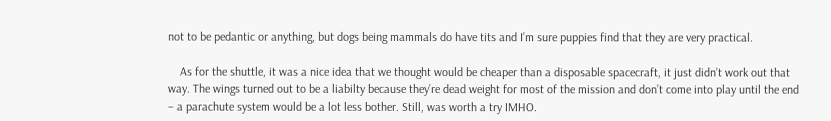not to be pedantic or anything, but dogs being mammals do have tits and I’m sure puppies find that they are very practical.

    As for the shuttle, it was a nice idea that we thought would be cheaper than a disposable spacecraft, it just didn’t work out that way. The wings turned out to be a liabilty because they’re dead weight for most of the mission and don’t come into play until the end – a parachute system would be a lot less bother. Still, was worth a try IMHO.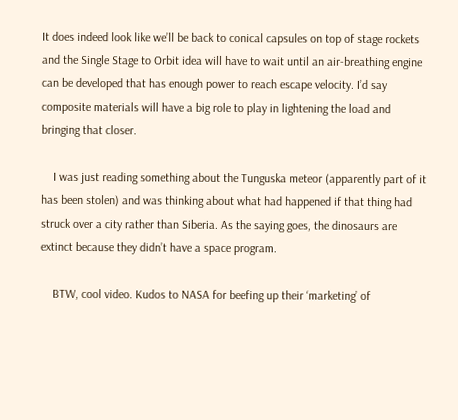It does indeed look like we’ll be back to conical capsules on top of stage rockets and the Single Stage to Orbit idea will have to wait until an air-breathing engine can be developed that has enough power to reach escape velocity. I’d say composite materials will have a big role to play in lightening the load and bringing that closer.

    I was just reading something about the Tunguska meteor (apparently part of it has been stolen) and was thinking about what had happened if that thing had struck over a city rather than Siberia. As the saying goes, the dinosaurs are extinct because they didn’t have a space program.

    BTW, cool video. Kudos to NASA for beefing up their ‘marketing’ of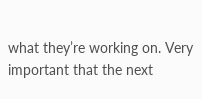what they’re working on. Very important that the next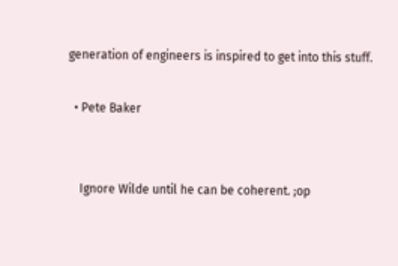generation of engineers is inspired to get into this stuff.

  • Pete Baker


    Ignore Wilde until he can be coherent. ;op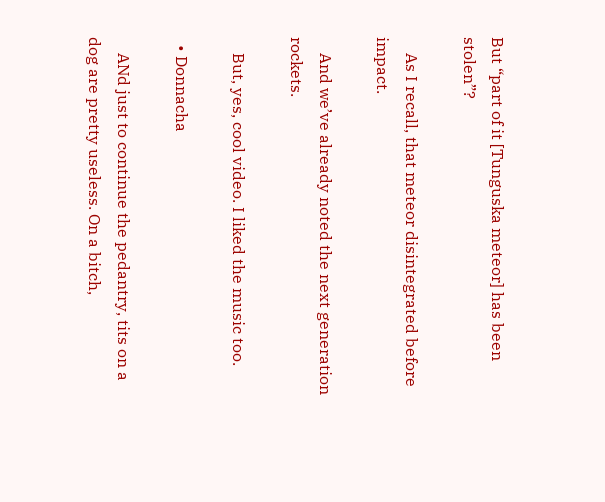But “part of it [Tunguska meteor] has been stolen”?

    As I recall, that meteor disintegrated before impact.

    And we’ve already noted the next generation rockets.

    But, yes, cool video. I liked the music too.

  • Donnacha

    ANd just to continue the pedantry, tits on a dog are pretty useless. On a bitch,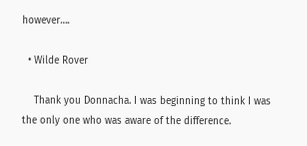however….

  • Wilde Rover

    Thank you Donnacha. I was beginning to think I was the only one who was aware of the difference.